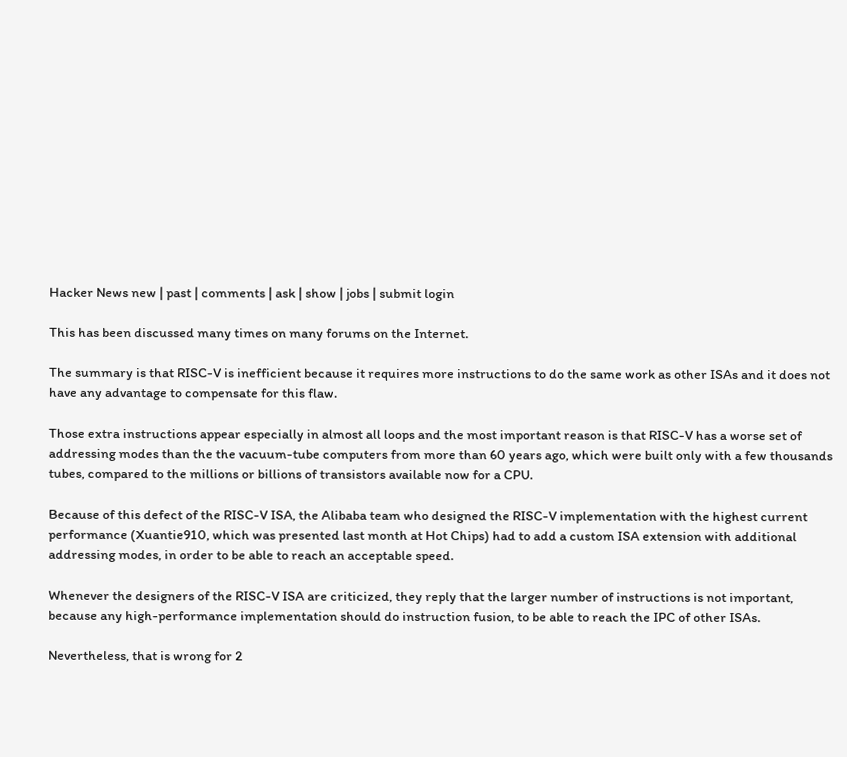Hacker News new | past | comments | ask | show | jobs | submit login

This has been discussed many times on many forums on the Internet.

The summary is that RISC-V is inefficient because it requires more instructions to do the same work as other ISAs and it does not have any advantage to compensate for this flaw.

Those extra instructions appear especially in almost all loops and the most important reason is that RISC-V has a worse set of addressing modes than the the vacuum-tube computers from more than 60 years ago, which were built only with a few thousands tubes, compared to the millions or billions of transistors available now for a CPU.

Because of this defect of the RISC-V ISA, the Alibaba team who designed the RISC-V implementation with the highest current performance (Xuantie910, which was presented last month at Hot Chips) had to add a custom ISA extension with additional addressing modes, in order to be able to reach an acceptable speed.

Whenever the designers of the RISC-V ISA are criticized, they reply that the larger number of instructions is not important, because any high-performance implementation should do instruction fusion, to be able to reach the IPC of other ISAs.

Nevertheless, that is wrong for 2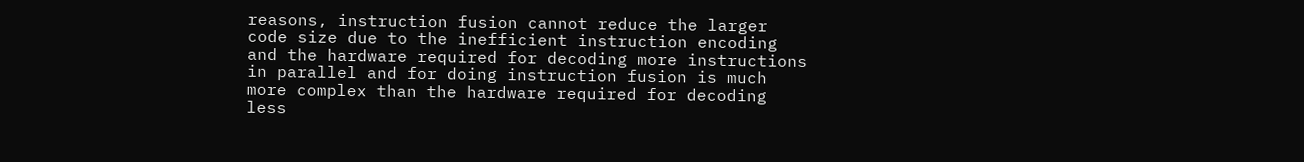reasons, instruction fusion cannot reduce the larger code size due to the inefficient instruction encoding and the hardware required for decoding more instructions in parallel and for doing instruction fusion is much more complex than the hardware required for decoding less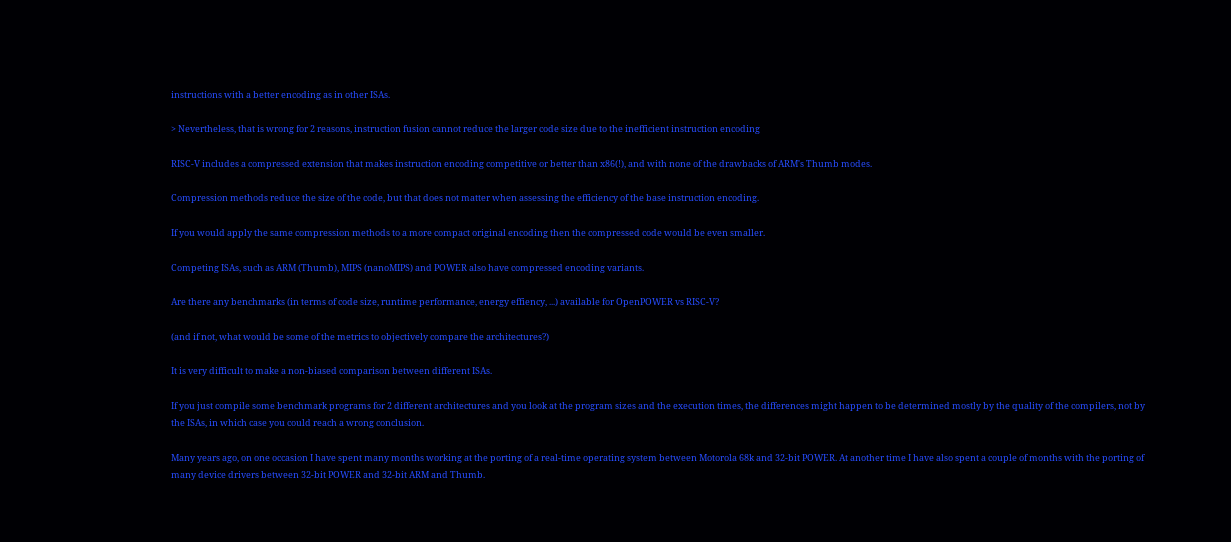instructions with a better encoding as in other ISAs.

> Nevertheless, that is wrong for 2 reasons, instruction fusion cannot reduce the larger code size due to the inefficient instruction encoding

RISC-V includes a compressed extension that makes instruction encoding competitive or better than x86(!), and with none of the drawbacks of ARM's Thumb modes.

Compression methods reduce the size of the code, but that does not matter when assessing the efficiency of the base instruction encoding.

If you would apply the same compression methods to a more compact original encoding then the compressed code would be even smaller.

Competing ISAs, such as ARM (Thumb), MIPS (nanoMIPS) and POWER also have compressed encoding variants.

Are there any benchmarks (in terms of code size, runtime performance, energy effiency, ...) available for OpenPOWER vs RISC-V?

(and if not, what would be some of the metrics to objectively compare the architectures?)

It is very difficult to make a non-biased comparison between different ISAs.

If you just compile some benchmark programs for 2 different architectures and you look at the program sizes and the execution times, the differences might happen to be determined mostly by the quality of the compilers, not by the ISAs, in which case you could reach a wrong conclusion.

Many years ago, on one occasion I have spent many months working at the porting of a real-time operating system between Motorola 68k and 32-bit POWER. At another time I have also spent a couple of months with the porting of many device drivers between 32-bit POWER and 32-bit ARM and Thumb.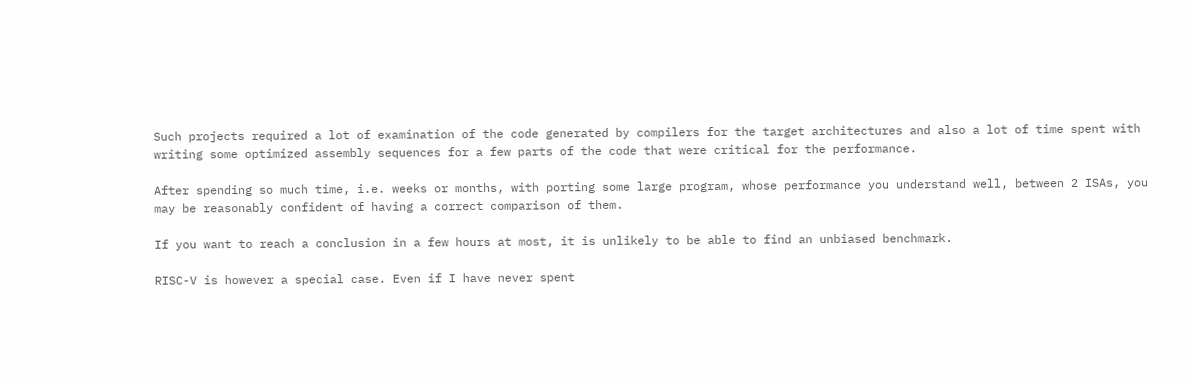Such projects required a lot of examination of the code generated by compilers for the target architectures and also a lot of time spent with writing some optimized assembly sequences for a few parts of the code that were critical for the performance.

After spending so much time, i.e. weeks or months, with porting some large program, whose performance you understand well, between 2 ISAs, you may be reasonably confident of having a correct comparison of them.

If you want to reach a conclusion in a few hours at most, it is unlikely to be able to find an unbiased benchmark.

RISC-V is however a special case. Even if I have never spent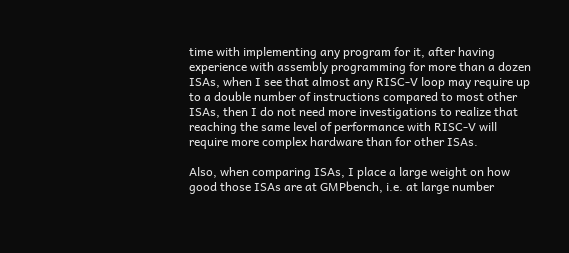time with implementing any program for it, after having experience with assembly programming for more than a dozen ISAs, when I see that almost any RISC-V loop may require up to a double number of instructions compared to most other ISAs, then I do not need more investigations to realize that reaching the same level of performance with RISC-V will require more complex hardware than for other ISAs.

Also, when comparing ISAs, I place a large weight on how good those ISAs are at GMPbench, i.e. at large number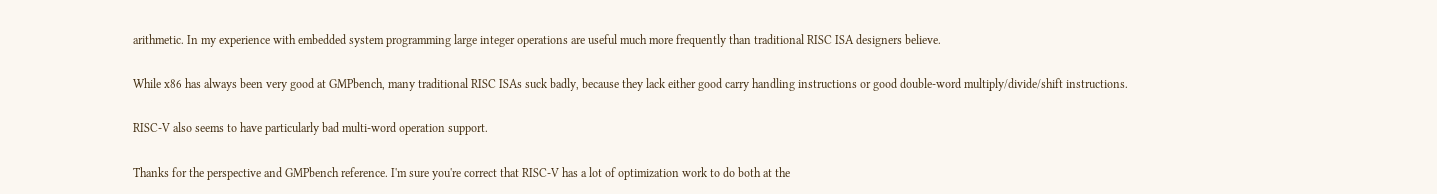arithmetic. In my experience with embedded system programming large integer operations are useful much more frequently than traditional RISC ISA designers believe.

While x86 has always been very good at GMPbench, many traditional RISC ISAs suck badly, because they lack either good carry handling instructions or good double-word multiply/divide/shift instructions.

RISC-V also seems to have particularly bad multi-word operation support.

Thanks for the perspective and GMPbench reference. I'm sure you're correct that RISC-V has a lot of optimization work to do both at the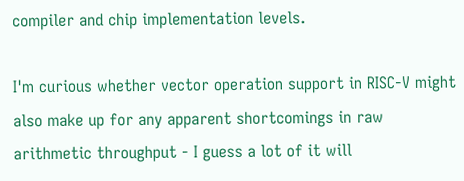compiler and chip implementation levels.

I'm curious whether vector operation support in RISC-V might also make up for any apparent shortcomings in raw arithmetic throughput - I guess a lot of it will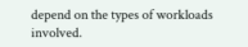depend on the types of workloads involved.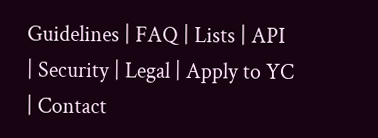Guidelines | FAQ | Lists | API | Security | Legal | Apply to YC | Contact